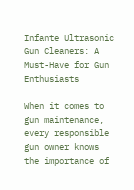Infante Ultrasonic Gun Cleaners: A Must-Have for Gun Enthusiasts

When it comes to gun maintenance, every responsible gun owner knows the importance of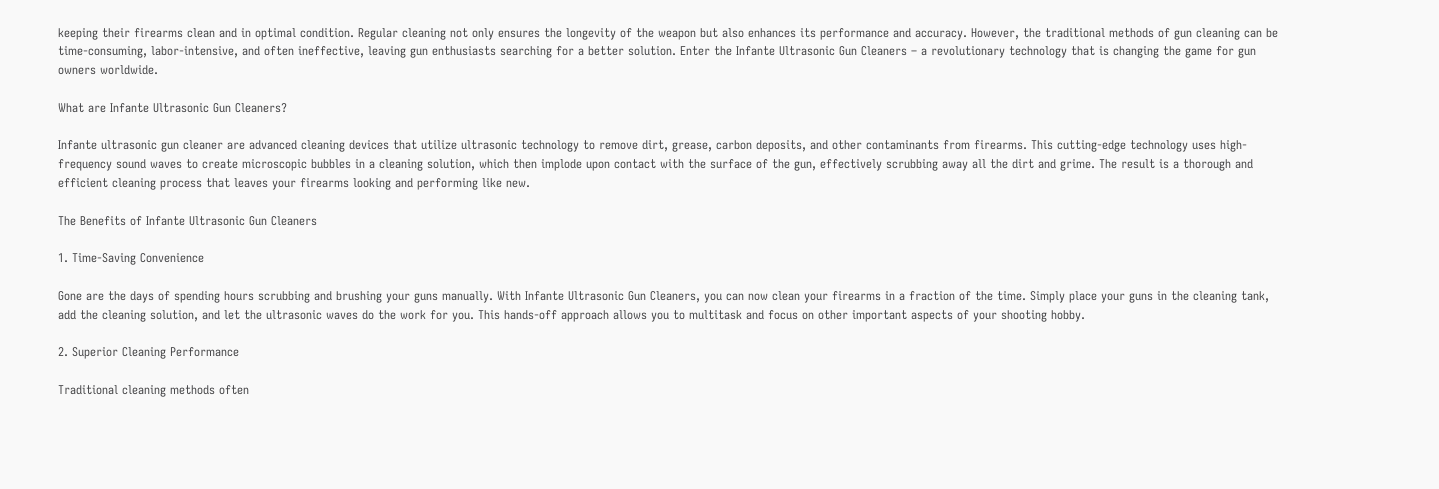keeping their firearms clean and in optimal condition. Regular cleaning not only ensures the longevity of the weapon but also enhances its performance and accuracy. However, the traditional methods of gun cleaning can be time-consuming, labor-intensive, and often ineffective, leaving gun enthusiasts searching for a better solution. Enter the Infante Ultrasonic Gun Cleaners – a revolutionary technology that is changing the game for gun owners worldwide.

What are Infante Ultrasonic Gun Cleaners?

Infante ultrasonic gun cleaner are advanced cleaning devices that utilize ultrasonic technology to remove dirt, grease, carbon deposits, and other contaminants from firearms. This cutting-edge technology uses high-frequency sound waves to create microscopic bubbles in a cleaning solution, which then implode upon contact with the surface of the gun, effectively scrubbing away all the dirt and grime. The result is a thorough and efficient cleaning process that leaves your firearms looking and performing like new.

The Benefits of Infante Ultrasonic Gun Cleaners

1. Time-Saving Convenience

Gone are the days of spending hours scrubbing and brushing your guns manually. With Infante Ultrasonic Gun Cleaners, you can now clean your firearms in a fraction of the time. Simply place your guns in the cleaning tank, add the cleaning solution, and let the ultrasonic waves do the work for you. This hands-off approach allows you to multitask and focus on other important aspects of your shooting hobby.

2. Superior Cleaning Performance

Traditional cleaning methods often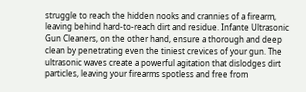struggle to reach the hidden nooks and crannies of a firearm, leaving behind hard-to-reach dirt and residue. Infante Ultrasonic Gun Cleaners, on the other hand, ensure a thorough and deep clean by penetrating even the tiniest crevices of your gun. The ultrasonic waves create a powerful agitation that dislodges dirt particles, leaving your firearms spotless and free from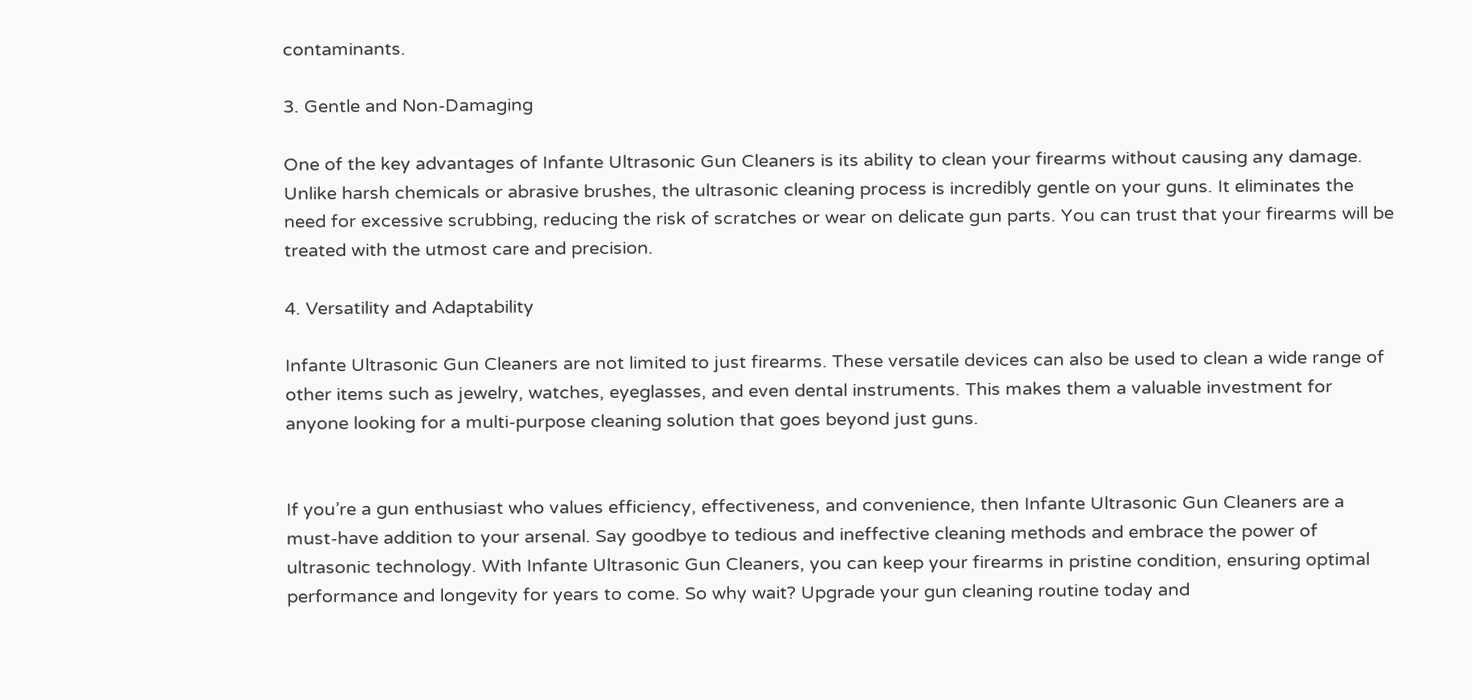contaminants.

3. Gentle and Non-Damaging

One of the key advantages of Infante Ultrasonic Gun Cleaners is its ability to clean your firearms without causing any damage. Unlike harsh chemicals or abrasive brushes, the ultrasonic cleaning process is incredibly gentle on your guns. It eliminates the need for excessive scrubbing, reducing the risk of scratches or wear on delicate gun parts. You can trust that your firearms will be treated with the utmost care and precision.

4. Versatility and Adaptability

Infante Ultrasonic Gun Cleaners are not limited to just firearms. These versatile devices can also be used to clean a wide range of other items such as jewelry, watches, eyeglasses, and even dental instruments. This makes them a valuable investment for anyone looking for a multi-purpose cleaning solution that goes beyond just guns.


If you’re a gun enthusiast who values efficiency, effectiveness, and convenience, then Infante Ultrasonic Gun Cleaners are a must-have addition to your arsenal. Say goodbye to tedious and ineffective cleaning methods and embrace the power of ultrasonic technology. With Infante Ultrasonic Gun Cleaners, you can keep your firearms in pristine condition, ensuring optimal performance and longevity for years to come. So why wait? Upgrade your gun cleaning routine today and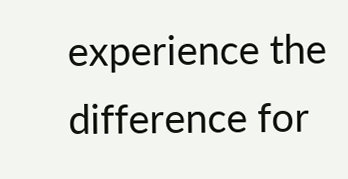experience the difference for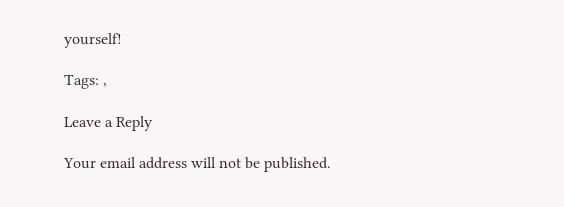yourself!

Tags: ,

Leave a Reply

Your email address will not be published.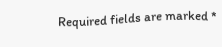Required fields are marked *